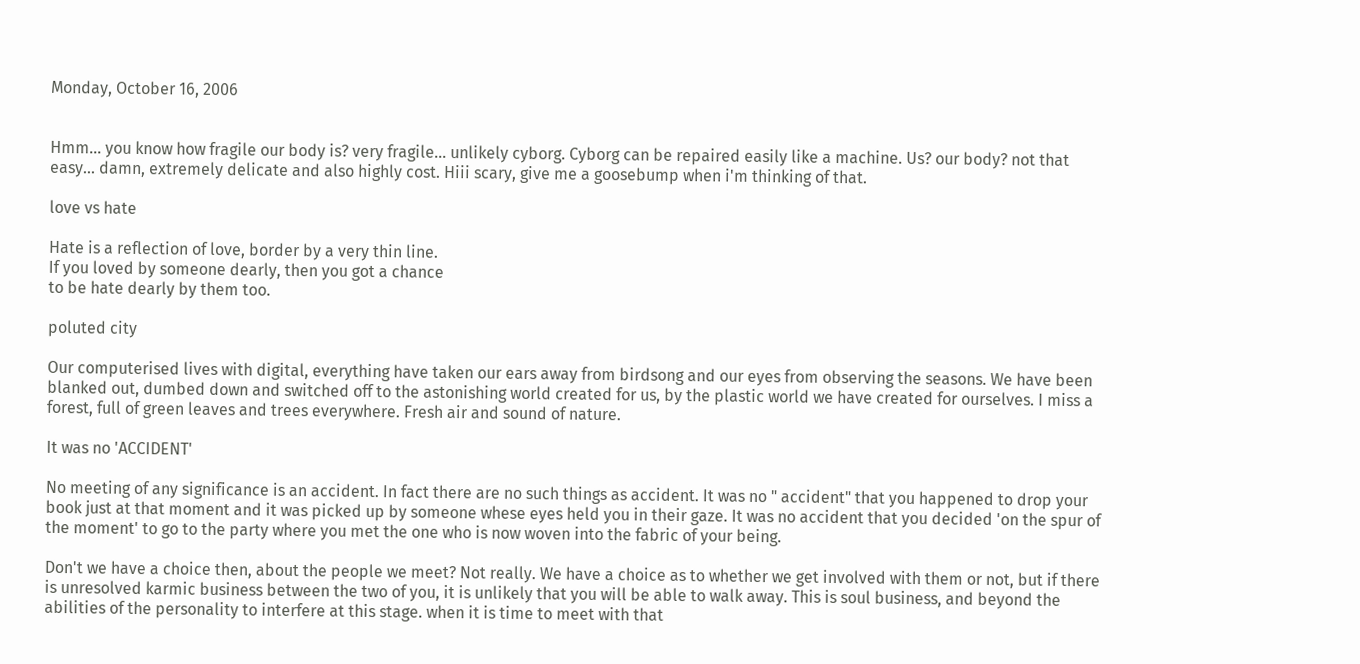Monday, October 16, 2006


Hmm... you know how fragile our body is? very fragile... unlikely cyborg. Cyborg can be repaired easily like a machine. Us? our body? not that easy... damn, extremely delicate and also highly cost. Hiii scary, give me a goosebump when i'm thinking of that.

love vs hate

Hate is a reflection of love, border by a very thin line.
If you loved by someone dearly, then you got a chance
to be hate dearly by them too.

poluted city

Our computerised lives with digital, everything have taken our ears away from birdsong and our eyes from observing the seasons. We have been blanked out, dumbed down and switched off to the astonishing world created for us, by the plastic world we have created for ourselves. I miss a forest, full of green leaves and trees everywhere. Fresh air and sound of nature.

It was no 'ACCIDENT'

No meeting of any significance is an accident. In fact there are no such things as accident. It was no " accident" that you happened to drop your book just at that moment and it was picked up by someone whese eyes held you in their gaze. It was no accident that you decided 'on the spur of the moment' to go to the party where you met the one who is now woven into the fabric of your being.

Don't we have a choice then, about the people we meet? Not really. We have a choice as to whether we get involved with them or not, but if there is unresolved karmic business between the two of you, it is unlikely that you will be able to walk away. This is soul business, and beyond the abilities of the personality to interfere at this stage. when it is time to meet with that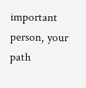important person, your path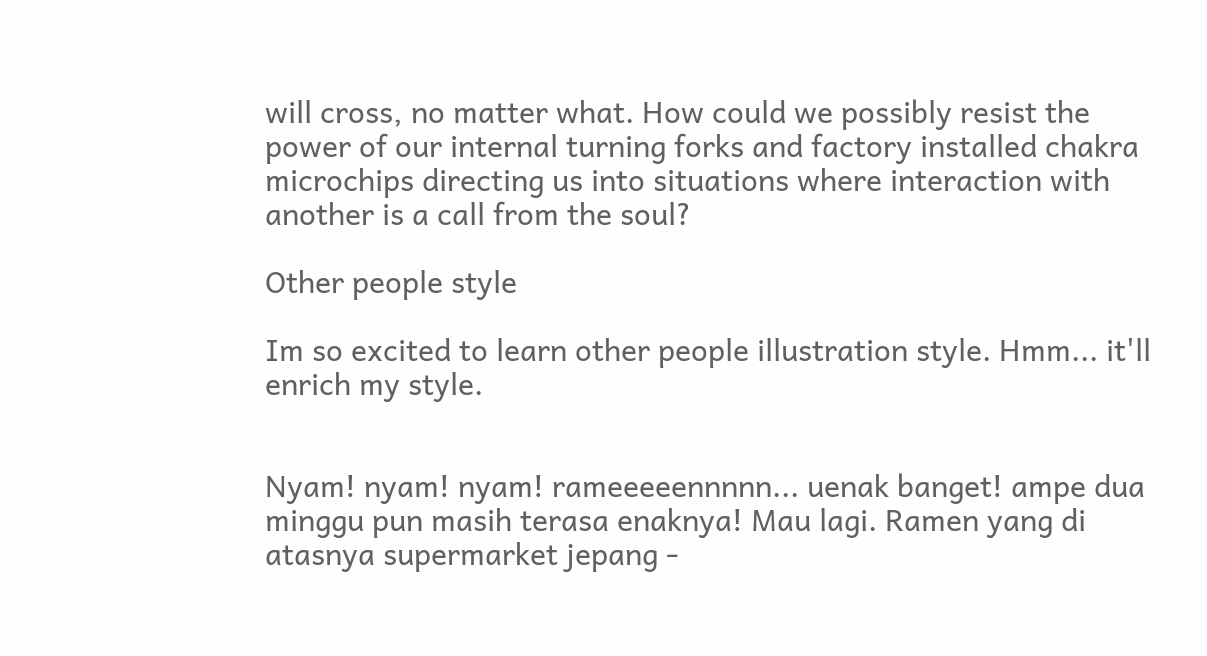will cross, no matter what. How could we possibly resist the power of our internal turning forks and factory installed chakra microchips directing us into situations where interaction with another is a call from the soul?

Other people style

Im so excited to learn other people illustration style. Hmm... it'll enrich my style.


Nyam! nyam! nyam! rameeeeennnnn... uenak banget! ampe dua minggu pun masih terasa enaknya! Mau lagi. Ramen yang di atasnya supermarket jepang -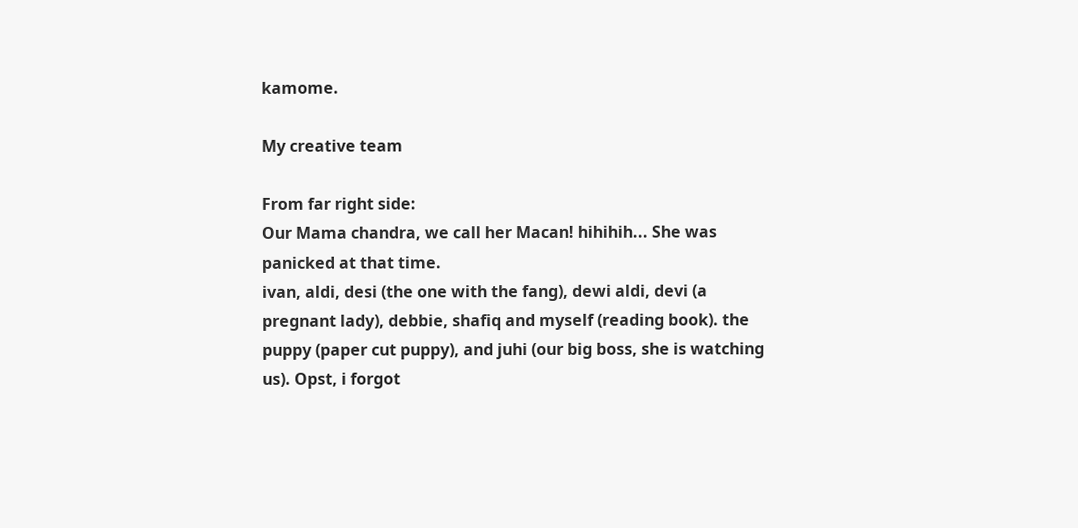kamome.

My creative team

From far right side:
Our Mama chandra, we call her Macan! hihihih... She was panicked at that time.
ivan, aldi, desi (the one with the fang), dewi aldi, devi (a pregnant lady), debbie, shafiq and myself (reading book). the puppy (paper cut puppy), and juhi (our big boss, she is watching us). Opst, i forgot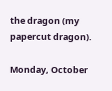the dragon (my papercut dragon).

Monday, October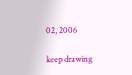02, 2006

keep drawing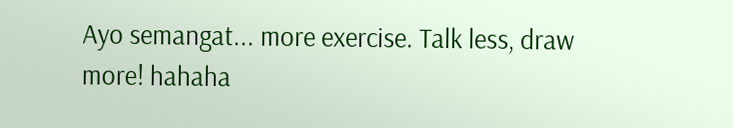Ayo semangat... more exercise. Talk less, draw more! hahaha